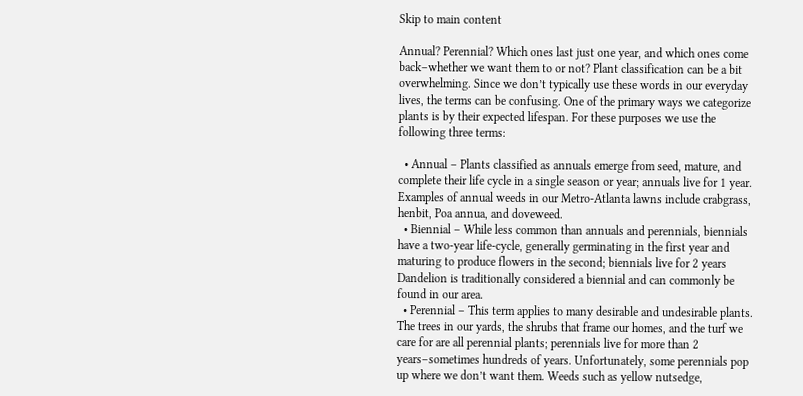Skip to main content

Annual? Perennial? Which ones last just one year, and which ones come back–whether we want them to or not? Plant classification can be a bit overwhelming. Since we don’t typically use these words in our everyday lives, the terms can be confusing. One of the primary ways we categorize plants is by their expected lifespan. For these purposes we use the following three terms:

  • Annual – Plants classified as annuals emerge from seed, mature, and complete their life cycle in a single season or year; annuals live for 1 year. Examples of annual weeds in our Metro-Atlanta lawns include crabgrass, henbit, Poa annua, and doveweed.
  • Biennial – While less common than annuals and perennials, biennials have a two-year life-cycle, generally germinating in the first year and maturing to produce flowers in the second; biennials live for 2 years Dandelion is traditionally considered a biennial and can commonly be found in our area.
  • Perennial – This term applies to many desirable and undesirable plants. The trees in our yards, the shrubs that frame our homes, and the turf we care for are all perennial plants; perennials live for more than 2 years–sometimes hundreds of years. Unfortunately, some perennials pop up where we don’t want them. Weeds such as yellow nutsedge,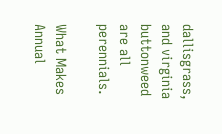dallisgrass, and virginia buttonweed are all perennials.

What Makes Annual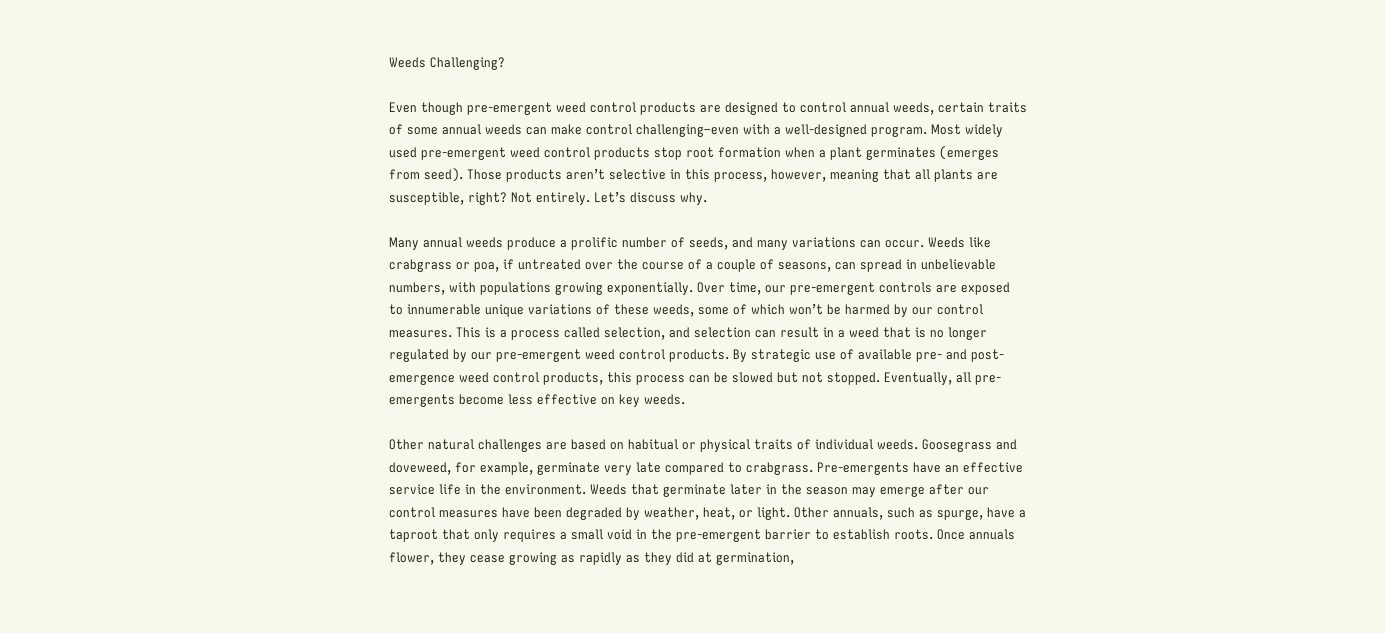Weeds Challenging?

Even though pre-emergent weed control products are designed to control annual weeds, certain traits of some annual weeds can make control challenging–even with a well-designed program. Most widely used pre-emergent weed control products stop root formation when a plant germinates (emerges from seed). Those products aren’t selective in this process, however, meaning that all plants are susceptible, right? Not entirely. Let’s discuss why.

Many annual weeds produce a prolific number of seeds, and many variations can occur. Weeds like crabgrass or poa, if untreated over the course of a couple of seasons, can spread in unbelievable numbers, with populations growing exponentially. Over time, our pre-emergent controls are exposed to innumerable unique variations of these weeds, some of which won’t be harmed by our control measures. This is a process called selection, and selection can result in a weed that is no longer regulated by our pre-emergent weed control products. By strategic use of available pre- and post-emergence weed control products, this process can be slowed but not stopped. Eventually, all pre-emergents become less effective on key weeds.

Other natural challenges are based on habitual or physical traits of individual weeds. Goosegrass and doveweed, for example, germinate very late compared to crabgrass. Pre-emergents have an effective service life in the environment. Weeds that germinate later in the season may emerge after our control measures have been degraded by weather, heat, or light. Other annuals, such as spurge, have a taproot that only requires a small void in the pre-emergent barrier to establish roots. Once annuals flower, they cease growing as rapidly as they did at germination,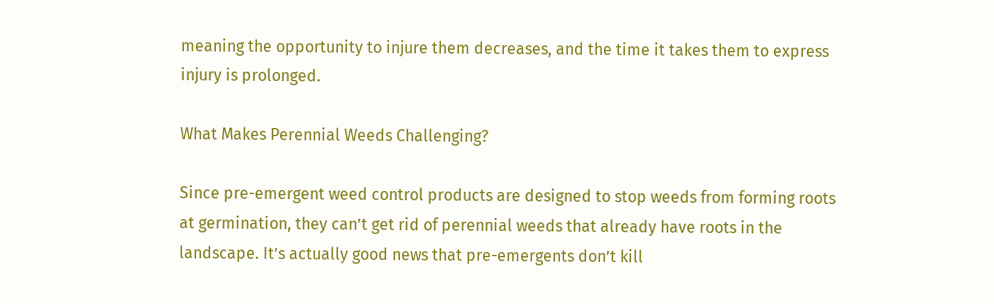meaning the opportunity to injure them decreases, and the time it takes them to express injury is prolonged.

What Makes Perennial Weeds Challenging?

Since pre-emergent weed control products are designed to stop weeds from forming roots at germination, they can’t get rid of perennial weeds that already have roots in the landscape. It’s actually good news that pre-emergents don’t kill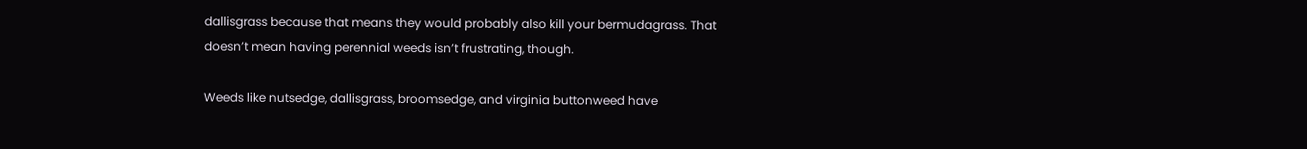dallisgrass because that means they would probably also kill your bermudagrass. That doesn’t mean having perennial weeds isn’t frustrating, though.

Weeds like nutsedge, dallisgrass, broomsedge, and virginia buttonweed have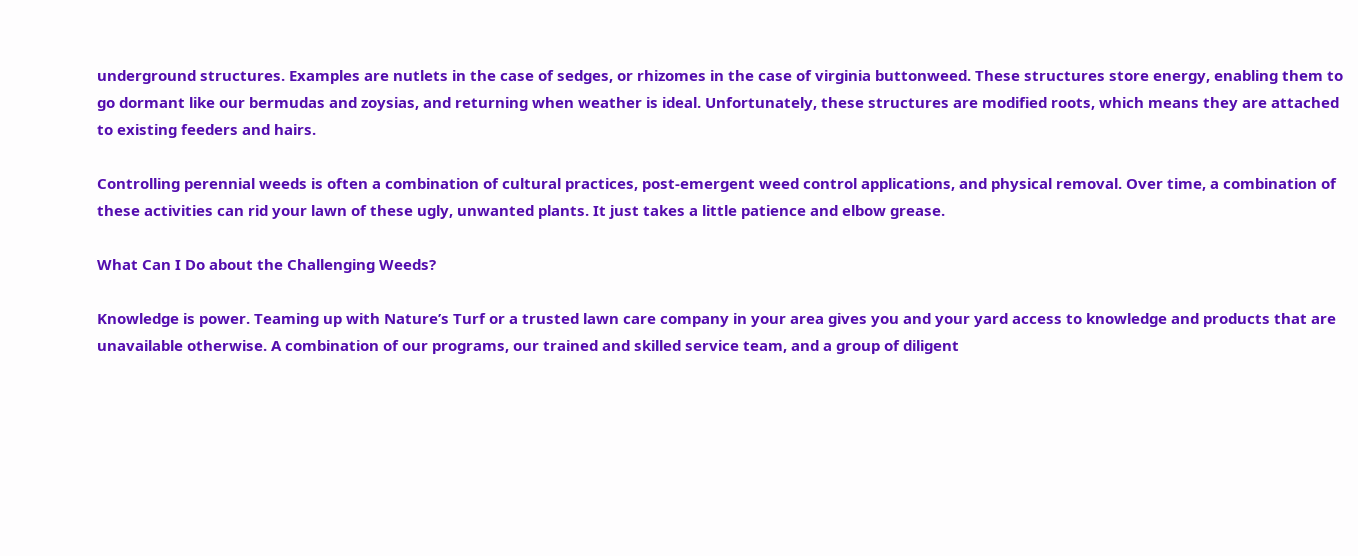underground structures. Examples are nutlets in the case of sedges, or rhizomes in the case of virginia buttonweed. These structures store energy, enabling them to go dormant like our bermudas and zoysias, and returning when weather is ideal. Unfortunately, these structures are modified roots, which means they are attached to existing feeders and hairs.

Controlling perennial weeds is often a combination of cultural practices, post-emergent weed control applications, and physical removal. Over time, a combination of these activities can rid your lawn of these ugly, unwanted plants. It just takes a little patience and elbow grease.

What Can I Do about the Challenging Weeds?

Knowledge is power. Teaming up with Nature’s Turf or a trusted lawn care company in your area gives you and your yard access to knowledge and products that are unavailable otherwise. A combination of our programs, our trained and skilled service team, and a group of diligent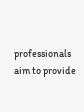professionals aim to provide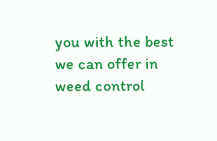you with the best we can offer in weed control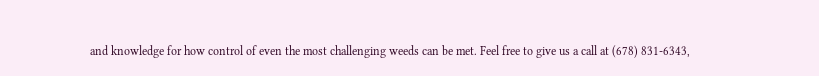and knowledge for how control of even the most challenging weeds can be met. Feel free to give us a call at (678) 831-6343,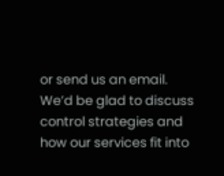or send us an email. We’d be glad to discuss control strategies and how our services fit into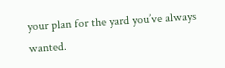your plan for the yard you’ve always wanted.